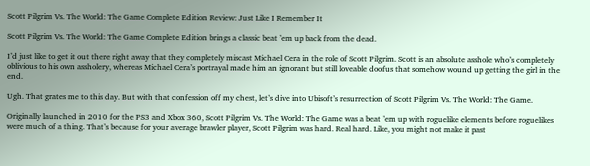Scott Pilgrim Vs. The World: The Game Complete Edition Review: Just Like I Remember It

Scott Pilgrim Vs. The World: The Game Complete Edition brings a classic beat ’em up back from the dead.

I’d just like to get it out there right away that they completely miscast Michael Cera in the role of Scott Pilgrim. Scott is an absolute asshole who’s completely oblivious to his own assholery, whereas Michael Cera’s portrayal made him an ignorant but still loveable doofus that somehow wound up getting the girl in the end.

Ugh. That grates me to this day. But with that confession off my chest, let’s dive into Ubisoft’s resurrection of Scott Pilgrim Vs. The World: The Game.

Originally launched in 2010 for the PS3 and Xbox 360, Scott Pilgrim Vs. The World: The Game was a beat ’em up with roguelike elements before roguelikes were much of a thing. That’s because for your average brawler player, Scott Pilgrim was hard. Real hard. Like, you might not make it past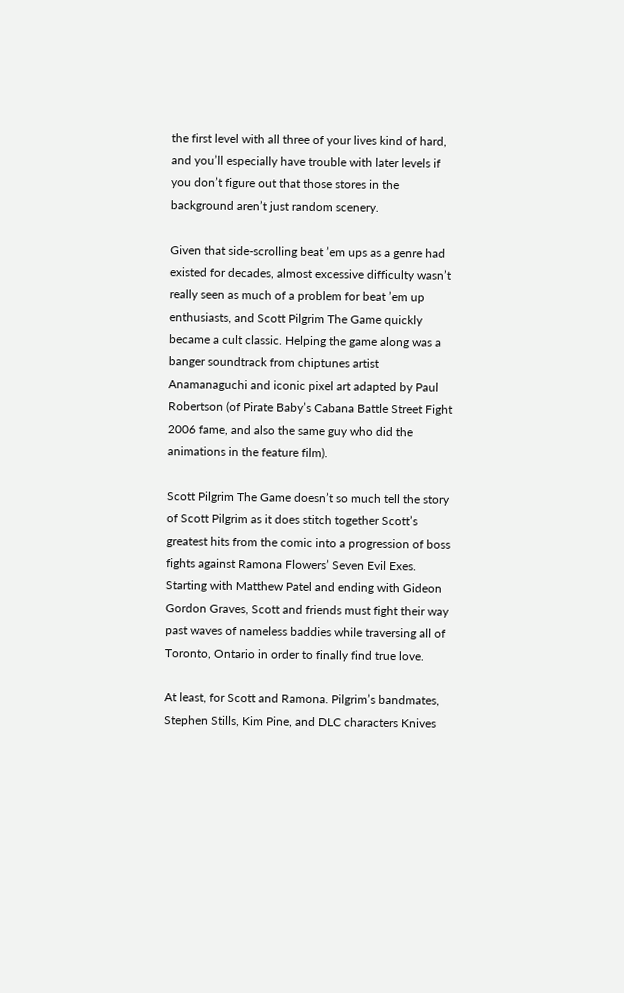the first level with all three of your lives kind of hard, and you’ll especially have trouble with later levels if you don’t figure out that those stores in the background aren’t just random scenery.

Given that side-scrolling beat ’em ups as a genre had existed for decades, almost excessive difficulty wasn’t really seen as much of a problem for beat ’em up enthusiasts, and Scott Pilgrim The Game quickly became a cult classic. Helping the game along was a banger soundtrack from chiptunes artist Anamanaguchi and iconic pixel art adapted by Paul Robertson (of Pirate Baby’s Cabana Battle Street Fight 2006 fame, and also the same guy who did the animations in the feature film).

Scott Pilgrim The Game doesn’t so much tell the story of Scott Pilgrim as it does stitch together Scott’s greatest hits from the comic into a progression of boss fights against Ramona Flowers’ Seven Evil Exes. Starting with Matthew Patel and ending with Gideon Gordon Graves, Scott and friends must fight their way past waves of nameless baddies while traversing all of Toronto, Ontario in order to finally find true love.

At least, for Scott and Ramona. Pilgrim’s bandmates, Stephen Stills, Kim Pine, and DLC characters Knives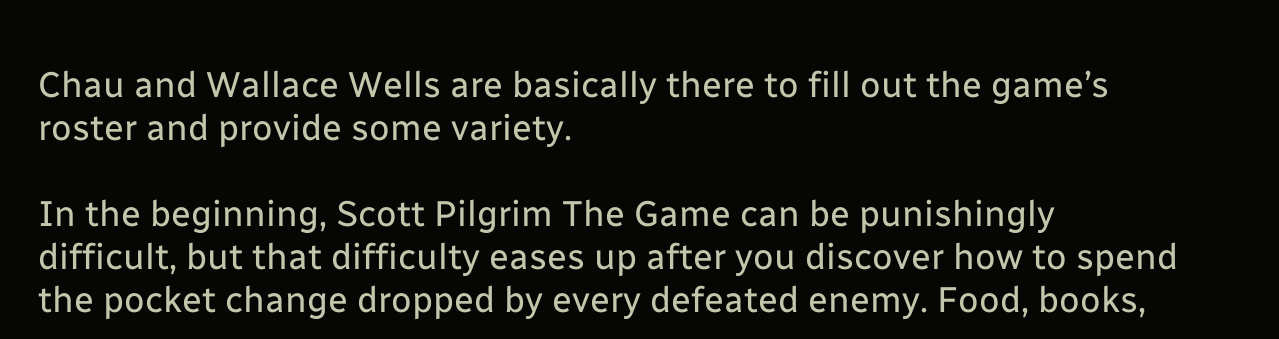Chau and Wallace Wells are basically there to fill out the game’s roster and provide some variety.

In the beginning, Scott Pilgrim The Game can be punishingly difficult, but that difficulty eases up after you discover how to spend the pocket change dropped by every defeated enemy. Food, books,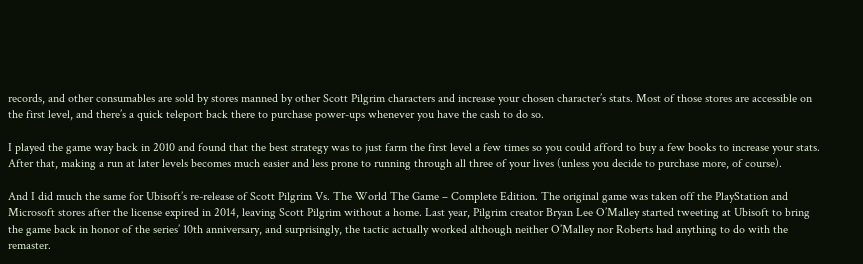records, and other consumables are sold by stores manned by other Scott Pilgrim characters and increase your chosen character’s stats. Most of those stores are accessible on the first level, and there’s a quick teleport back there to purchase power-ups whenever you have the cash to do so.

I played the game way back in 2010 and found that the best strategy was to just farm the first level a few times so you could afford to buy a few books to increase your stats. After that, making a run at later levels becomes much easier and less prone to running through all three of your lives (unless you decide to purchase more, of course).

And I did much the same for Ubisoft’s re-release of Scott Pilgrim Vs. The World The Game – Complete Edition. The original game was taken off the PlayStation and Microsoft stores after the license expired in 2014, leaving Scott Pilgrim without a home. Last year, Pilgrim creator Bryan Lee O’Malley started tweeting at Ubisoft to bring the game back in honor of the series’ 10th anniversary, and surprisingly, the tactic actually worked although neither O’Malley nor Roberts had anything to do with the remaster.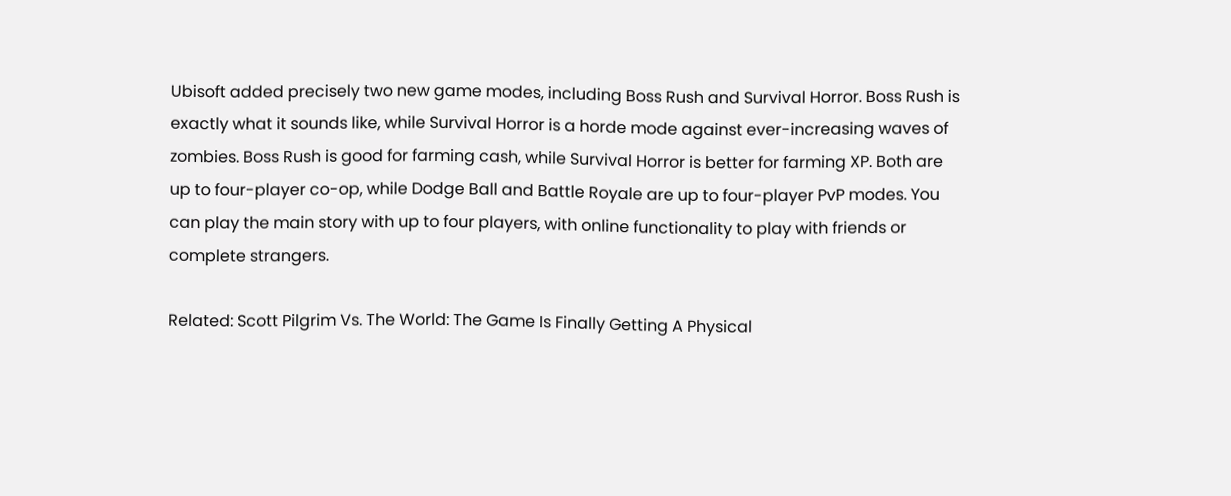Ubisoft added precisely two new game modes, including Boss Rush and Survival Horror. Boss Rush is exactly what it sounds like, while Survival Horror is a horde mode against ever-increasing waves of zombies. Boss Rush is good for farming cash, while Survival Horror is better for farming XP. Both are up to four-player co-op, while Dodge Ball and Battle Royale are up to four-player PvP modes. You can play the main story with up to four players, with online functionality to play with friends or complete strangers.

Related: Scott Pilgrim Vs. The World: The Game Is Finally Getting A Physical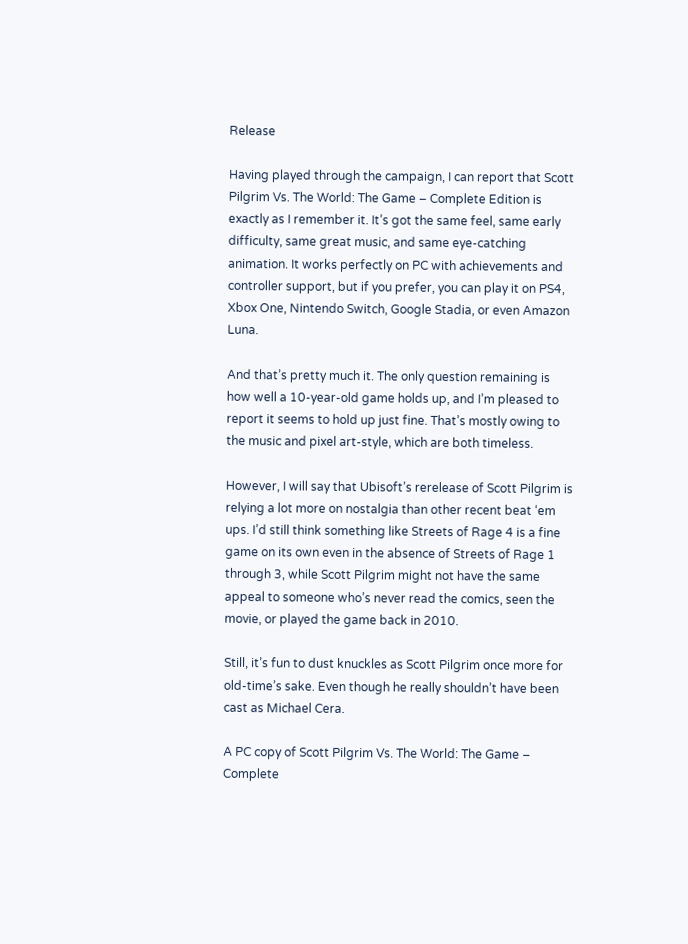Release

Having played through the campaign, I can report that Scott Pilgrim Vs. The World: The Game – Complete Edition is exactly as I remember it. It’s got the same feel, same early difficulty, same great music, and same eye-catching animation. It works perfectly on PC with achievements and controller support, but if you prefer, you can play it on PS4, Xbox One, Nintendo Switch, Google Stadia, or even Amazon Luna.

And that’s pretty much it. The only question remaining is how well a 10-year-old game holds up, and I’m pleased to report it seems to hold up just fine. That’s mostly owing to the music and pixel art-style, which are both timeless.

However, I will say that Ubisoft’s rerelease of Scott Pilgrim is relying a lot more on nostalgia than other recent beat ‘em ups. I’d still think something like Streets of Rage 4 is a fine game on its own even in the absence of Streets of Rage 1 through 3, while Scott Pilgrim might not have the same appeal to someone who’s never read the comics, seen the movie, or played the game back in 2010.

Still, it’s fun to dust knuckles as Scott Pilgrim once more for old-time’s sake. Even though he really shouldn’t have been cast as Michael Cera.

A PC copy of Scott Pilgrim Vs. The World: The Game – Complete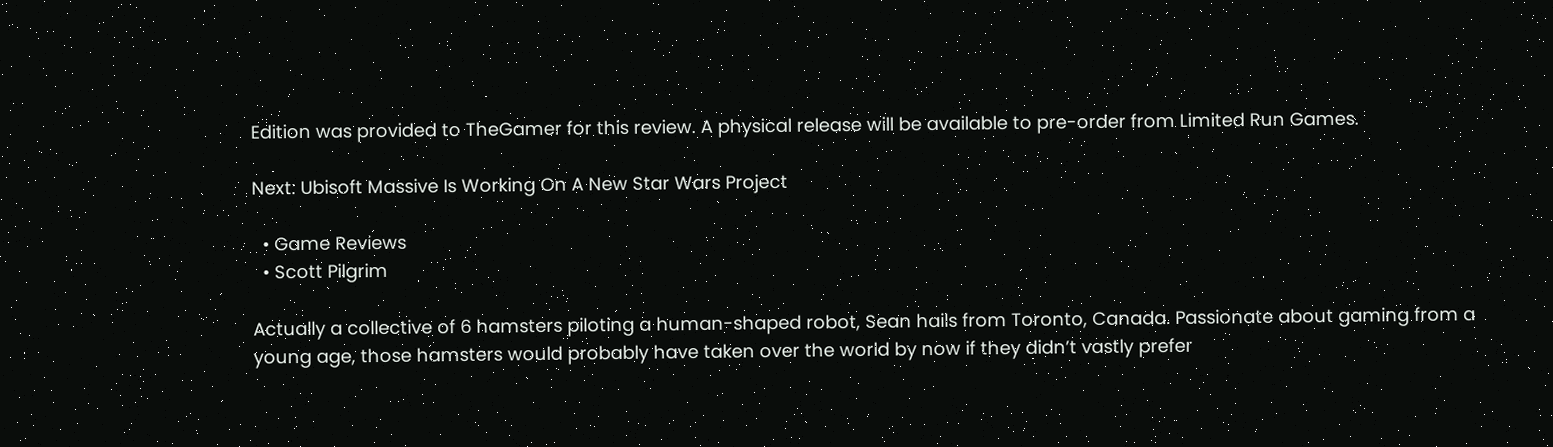Edition was provided to TheGamer for this review. A physical release will be available to pre-order from Limited Run Games.

Next: Ubisoft Massive Is Working On A New Star Wars Project

  • Game Reviews
  • Scott Pilgrim

Actually a collective of 6 hamsters piloting a human-shaped robot, Sean hails from Toronto, Canada. Passionate about gaming from a young age, those hamsters would probably have taken over the world by now if they didn’t vastly prefer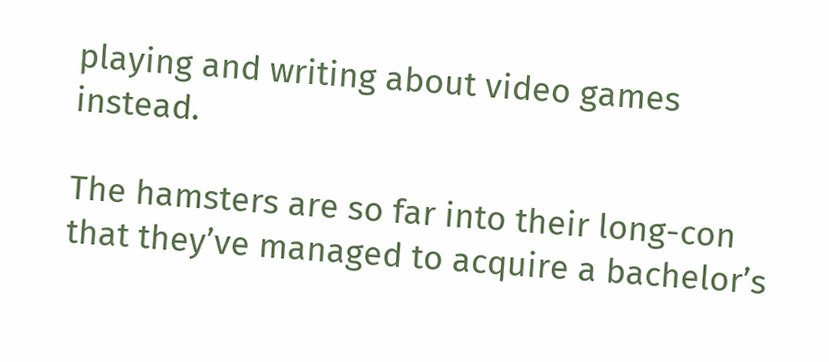playing and writing about video games instead.

The hamsters are so far into their long-con that they’ve managed to acquire a bachelor’s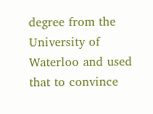degree from the University of Waterloo and used that to convince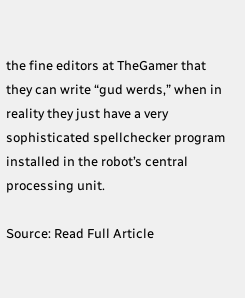the fine editors at TheGamer that they can write “gud werds,” when in reality they just have a very sophisticated spellchecker program installed in the robot’s central processing unit.

Source: Read Full Article